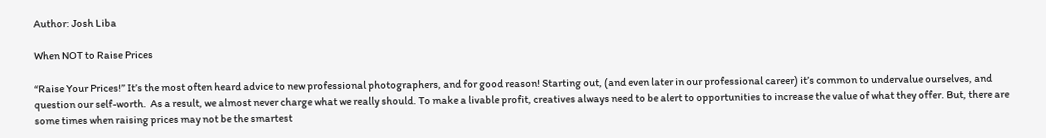Author: Josh Liba

When NOT to Raise Prices

“Raise Your Prices!” It’s the most often heard advice to new professional photographers, and for good reason! Starting out, (and even later in our professional career) it’s common to undervalue ourselves, and question our self-worth.  As a result, we almost never charge what we really should. To make a livable profit, creatives always need to be alert to opportunities to increase the value of what they offer. But, there are some times when raising prices may not be the smartest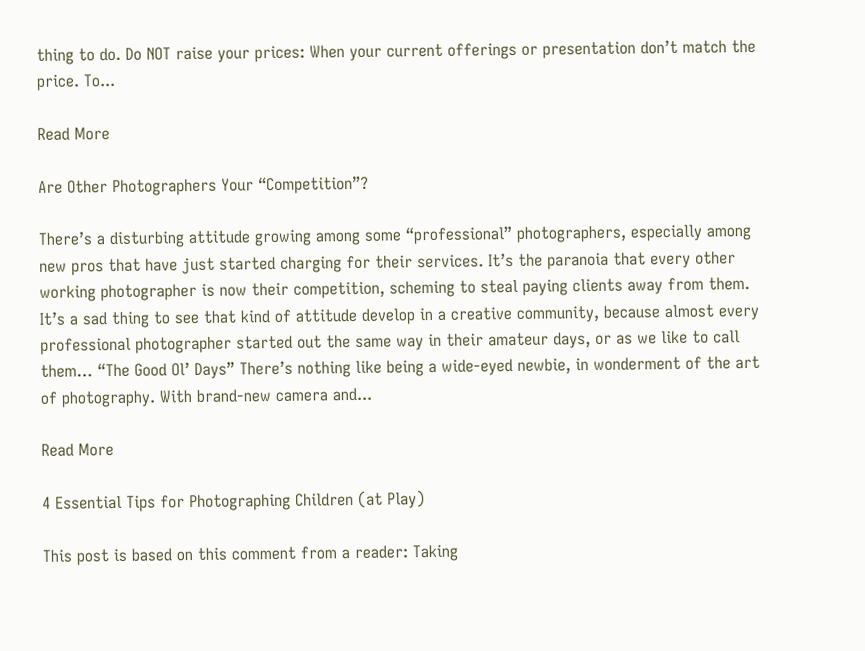thing to do. Do NOT raise your prices: When your current offerings or presentation don’t match the price. To...

Read More

Are Other Photographers Your “Competition”?

There’s a disturbing attitude growing among some “professional” photographers, especially among new pros that have just started charging for their services. It’s the paranoia that every other working photographer is now their competition, scheming to steal paying clients away from them. It’s a sad thing to see that kind of attitude develop in a creative community, because almost every professional photographer started out the same way in their amateur days, or as we like to call them… “The Good Ol’ Days” There’s nothing like being a wide-eyed newbie, in wonderment of the art of photography. With brand-new camera and...

Read More

4 Essential Tips for Photographing Children (at Play)

This post is based on this comment from a reader: Taking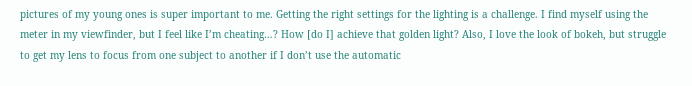pictures of my young ones is super important to me. Getting the right settings for the lighting is a challenge. I find myself using the meter in my viewfinder, but I feel like I’m cheating…? How [do I] achieve that golden light? Also, I love the look of bokeh, but struggle to get my lens to focus from one subject to another if I don’t use the automatic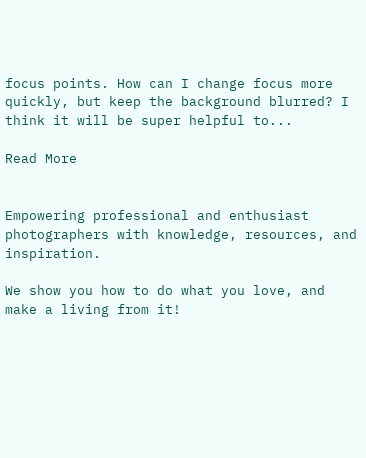focus points. How can I change focus more quickly, but keep the background blurred? I think it will be super helpful to...

Read More


Empowering professional and enthusiast photographers with knowledge, resources, and inspiration.

We show you how to do what you love, and make a living from it!